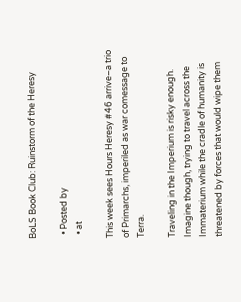BoLS Book Club: Ruinstorm of the Heresy

  • Posted by
  • at

This week sees Hours Heresy #46 arrive–a trio of Primarchs, imperiled as war comessage to Terra.

Traveling in the Imperium is risky enough. Imagine though, trying to travel across the Immaterium while the cradle of humanity is threatened by forces that would wipe them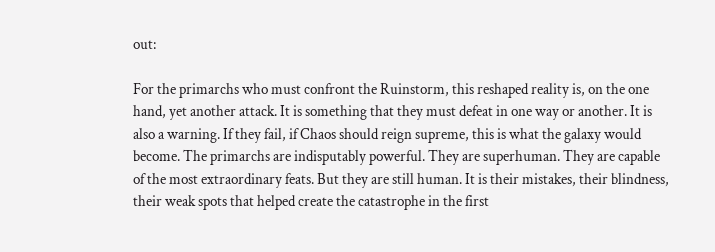out:

For the primarchs who must confront the Ruinstorm, this reshaped reality is, on the one hand, yet another attack. It is something that they must defeat in one way or another. It is also a warning. If they fail, if Chaos should reign supreme, this is what the galaxy would become. The primarchs are indisputably powerful. They are superhuman. They are capable of the most extraordinary feats. But they are still human. It is their mistakes, their blindness, their weak spots that helped create the catastrophe in the first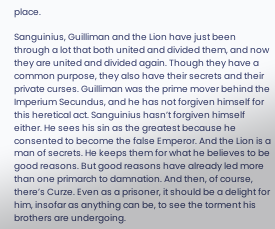place.

Sanguinius, Guilliman and the Lion have just been through a lot that both united and divided them, and now they are united and divided again. Though they have a common purpose, they also have their secrets and their private curses. Guilliman was the prime mover behind the Imperium Secundus, and he has not forgiven himself for this heretical act. Sanguinius hasn’t forgiven himself either. He sees his sin as the greatest because he consented to become the false Emperor. And the Lion is a man of secrets. He keeps them for what he believes to be good reasons. But good reasons have already led more than one primarch to damnation. And then, of course, there’s Curze. Even as a prisoner, it should be a delight for him, insofar as anything can be, to see the torment his brothers are undergoing.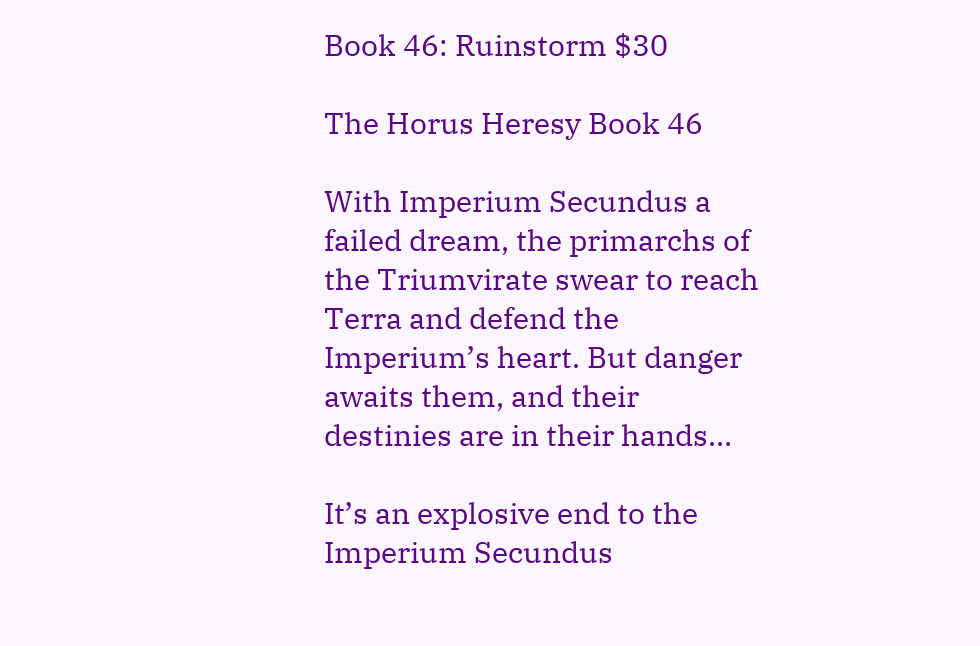Book 46: Ruinstorm $30

The Horus Heresy Book 46

With Imperium Secundus a failed dream, the primarchs of the Triumvirate swear to reach Terra and defend the Imperium’s heart. But danger awaits them, and their destinies are in their hands…

It’s an explosive end to the Imperium Secundus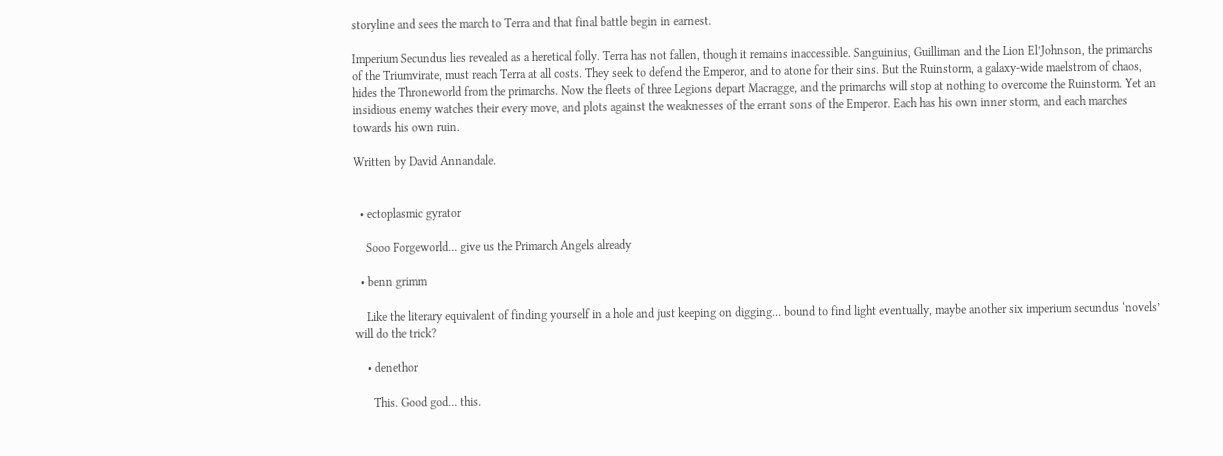storyline and sees the march to Terra and that final battle begin in earnest.

Imperium Secundus lies revealed as a heretical folly. Terra has not fallen, though it remains inaccessible. Sanguinius, Guilliman and the Lion El’Johnson, the primarchs of the Triumvirate, must reach Terra at all costs. They seek to defend the Emperor, and to atone for their sins. But the Ruinstorm, a galaxy-wide maelstrom of chaos, hides the Throneworld from the primarchs. Now the fleets of three Legions depart Macragge, and the primarchs will stop at nothing to overcome the Ruinstorm. Yet an insidious enemy watches their every move, and plots against the weaknesses of the errant sons of the Emperor. Each has his own inner storm, and each marches towards his own ruin.

Written by David Annandale.


  • ectoplasmic gyrator

    Sooo Forgeworld… give us the Primarch Angels already

  • benn grimm

    Like the literary equivalent of finding yourself in a hole and just keeping on digging… bound to find light eventually, maybe another six imperium secundus ‘novels’ will do the trick?

    • denethor

      This. Good god… this.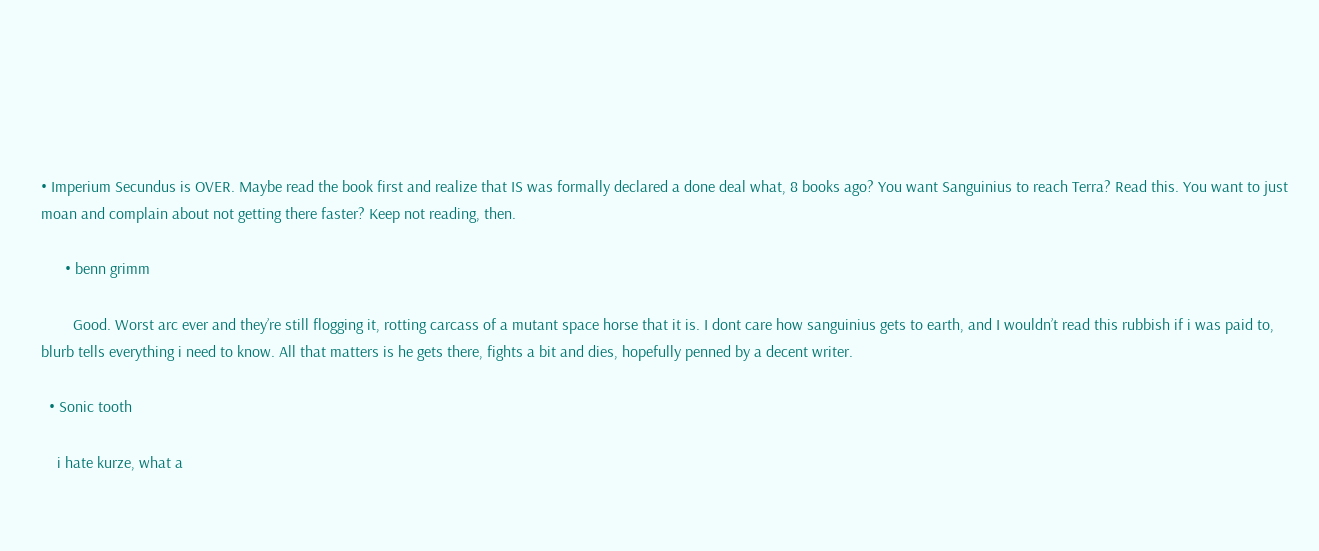• Imperium Secundus is OVER. Maybe read the book first and realize that IS was formally declared a done deal what, 8 books ago? You want Sanguinius to reach Terra? Read this. You want to just moan and complain about not getting there faster? Keep not reading, then.

      • benn grimm

        Good. Worst arc ever and they’re still flogging it, rotting carcass of a mutant space horse that it is. I dont care how sanguinius gets to earth, and I wouldn’t read this rubbish if i was paid to, blurb tells everything i need to know. All that matters is he gets there, fights a bit and dies, hopefully penned by a decent writer.

  • Sonic tooth

    i hate kurze, what a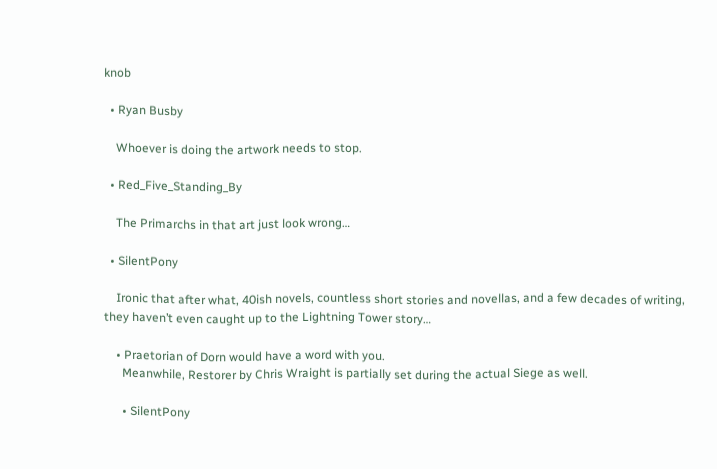knob

  • Ryan Busby

    Whoever is doing the artwork needs to stop.

  • Red_Five_Standing_By

    The Primarchs in that art just look wrong…

  • SilentPony

    Ironic that after what, 40ish novels, countless short stories and novellas, and a few decades of writing, they haven’t even caught up to the Lightning Tower story…

    • Praetorian of Dorn would have a word with you.
      Meanwhile, Restorer by Chris Wraight is partially set during the actual Siege as well.

      • SilentPony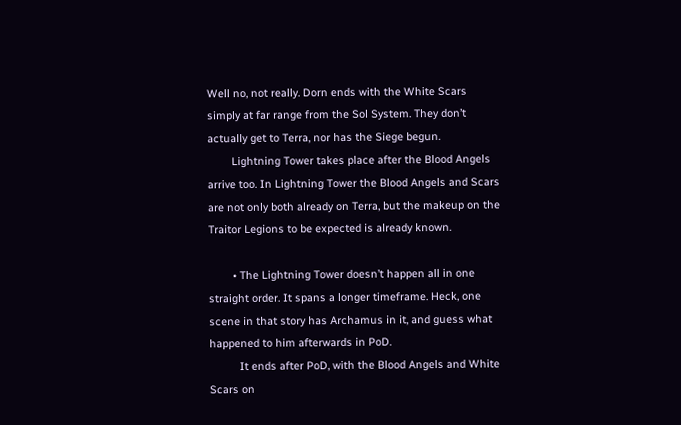Well no, not really. Dorn ends with the White Scars simply at far range from the Sol System. They don’t actually get to Terra, nor has the Siege begun.
        Lightning Tower takes place after the Blood Angels arrive too. In Lightning Tower the Blood Angels and Scars are not only both already on Terra, but the makeup on the Traitor Legions to be expected is already known.

        • The Lightning Tower doesn’t happen all in one straight order. It spans a longer timeframe. Heck, one scene in that story has Archamus in it, and guess what happened to him afterwards in PoD.
          It ends after PoD, with the Blood Angels and White Scars on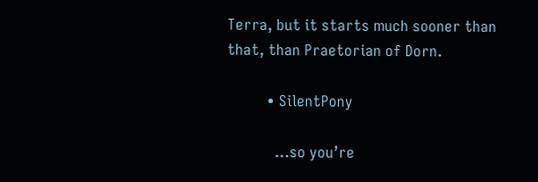Terra, but it starts much sooner than that, than Praetorian of Dorn.

          • SilentPony

            …so you’re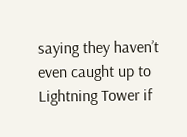saying they haven’t even caught up to Lightning Tower if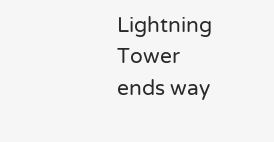Lightning Tower ends way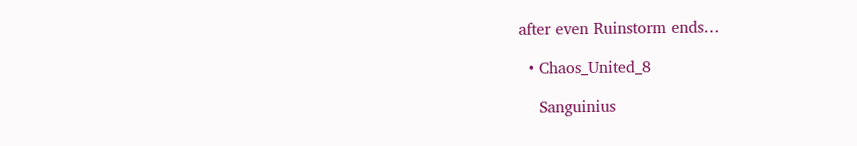after even Ruinstorm ends…

  • Chaos_United_8

    Sanguinius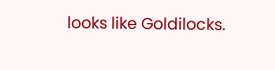looks like Goldilocks.